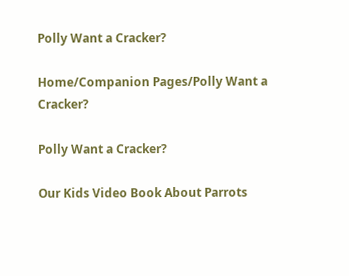Polly Want a Cracker?

Home/Companion Pages/Polly Want a Cracker?

Polly Want a Cracker?

Our Kids Video Book About Parrots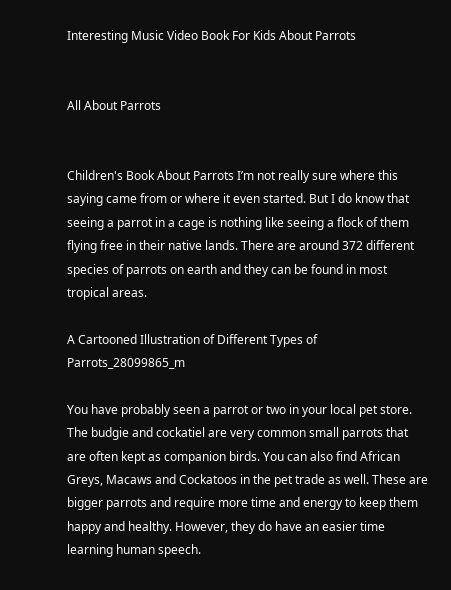Interesting Music Video Book For Kids About Parrots


All About Parrots


Children's Book About Parrots I’m not really sure where this saying came from or where it even started. But I do know that seeing a parrot in a cage is nothing like seeing a flock of them flying free in their native lands. There are around 372 different species of parrots on earth and they can be found in most tropical areas.

A Cartooned Illustration of Different Types of Parrots_28099865_m

You have probably seen a parrot or two in your local pet store. The budgie and cockatiel are very common small parrots that are often kept as companion birds. You can also find African Greys, Macaws and Cockatoos in the pet trade as well. These are bigger parrots and require more time and energy to keep them happy and healthy. However, they do have an easier time learning human speech.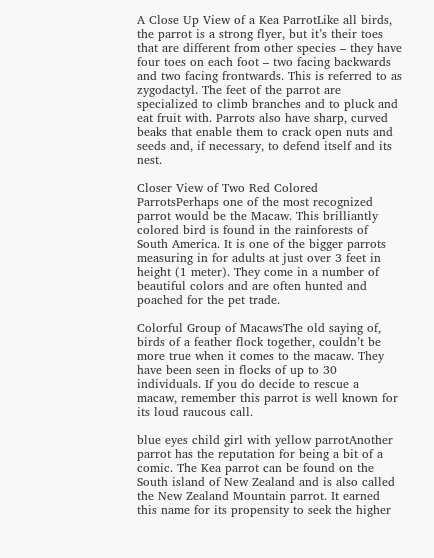A Close Up View of a Kea ParrotLike all birds, the parrot is a strong flyer, but it’s their toes that are different from other species – they have four toes on each foot – two facing backwards and two facing frontwards. This is referred to as zygodactyl. The feet of the parrot are specialized to climb branches and to pluck and eat fruit with. Parrots also have sharp, curved beaks that enable them to crack open nuts and seeds and, if necessary, to defend itself and its nest.

Closer View of Two Red Colored ParrotsPerhaps one of the most recognized parrot would be the Macaw. This brilliantly colored bird is found in the rainforests of South America. It is one of the bigger parrots measuring in for adults at just over 3 feet in height (1 meter). They come in a number of beautiful colors and are often hunted and poached for the pet trade.

Colorful Group of MacawsThe old saying of, birds of a feather flock together, couldn’t be more true when it comes to the macaw. They have been seen in flocks of up to 30 individuals. If you do decide to rescue a macaw, remember this parrot is well known for its loud raucous call.

blue eyes child girl with yellow parrotAnother parrot has the reputation for being a bit of a comic. The Kea parrot can be found on the South island of New Zealand and is also called the New Zealand Mountain parrot. It earned this name for its propensity to seek the higher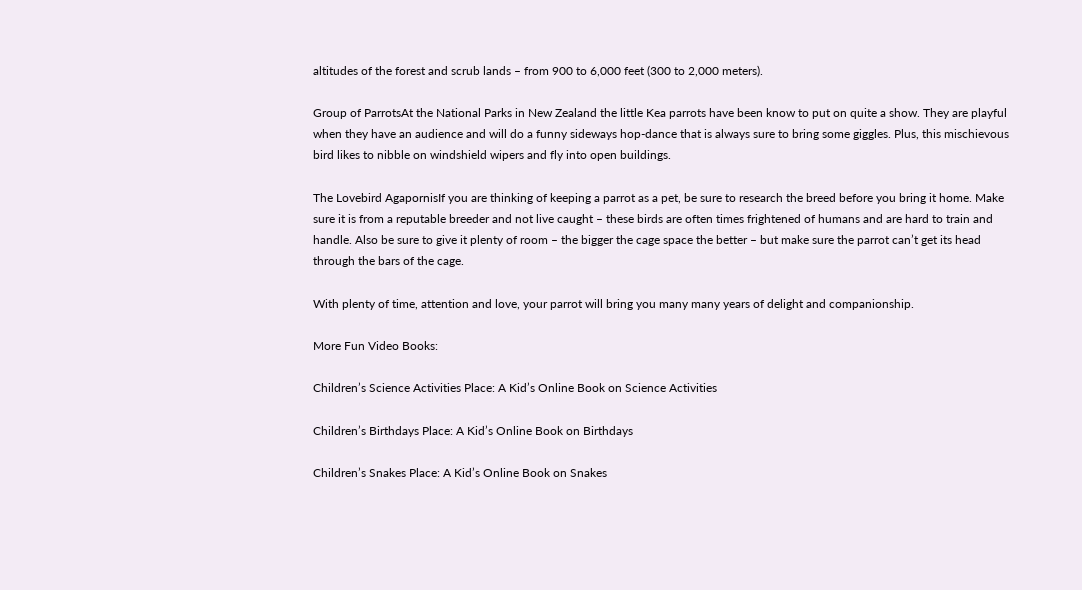altitudes of the forest and scrub lands – from 900 to 6,000 feet (300 to 2,000 meters).

Group of ParrotsAt the National Parks in New Zealand the little Kea parrots have been know to put on quite a show. They are playful when they have an audience and will do a funny sideways hop-dance that is always sure to bring some giggles. Plus, this mischievous bird likes to nibble on windshield wipers and fly into open buildings.

The Lovebird AgapornisIf you are thinking of keeping a parrot as a pet, be sure to research the breed before you bring it home. Make sure it is from a reputable breeder and not live caught – these birds are often times frightened of humans and are hard to train and handle. Also be sure to give it plenty of room – the bigger the cage space the better – but make sure the parrot can’t get its head through the bars of the cage.

With plenty of time, attention and love, your parrot will bring you many many years of delight and companionship.

More Fun Video Books:

Children’s Science Activities Place: A Kid’s Online Book on Science Activities

Children’s Birthdays Place: A Kid’s Online Book on Birthdays

Children’s Snakes Place: A Kid’s Online Book on Snakes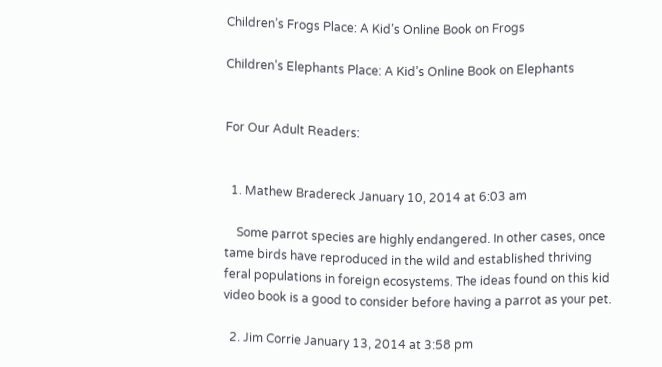Children’s Frogs Place: A Kid’s Online Book on Frogs

Children’s Elephants Place: A Kid’s Online Book on Elephants


For Our Adult Readers:


  1. Mathew Bradereck January 10, 2014 at 6:03 am

    Some parrot species are highly endangered. In other cases, once tame birds have reproduced in the wild and established thriving feral populations in foreign ecosystems. The ideas found on this kid video book is a good to consider before having a parrot as your pet.

  2. Jim Corrie January 13, 2014 at 3:58 pm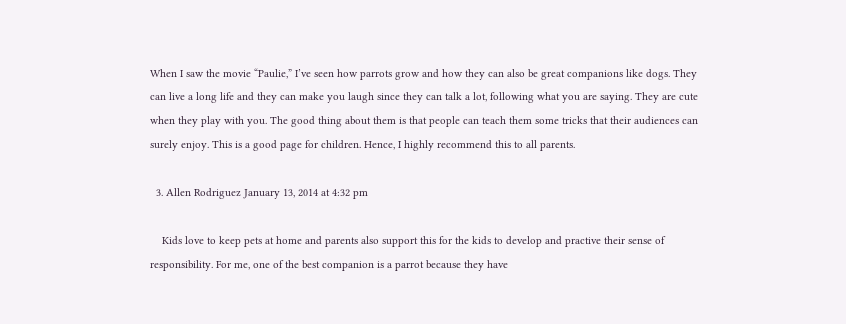When I saw the movie “Paulie,” I’ve seen how parrots grow and how they can also be great companions like dogs. They can live a long life and they can make you laugh since they can talk a lot, following what you are saying. They are cute when they play with you. The good thing about them is that people can teach them some tricks that their audiences can surely enjoy. This is a good page for children. Hence, I highly recommend this to all parents.

  3. Allen Rodriguez January 13, 2014 at 4:32 pm

    Kids love to keep pets at home and parents also support this for the kids to develop and practive their sense of responsibility. For me, one of the best companion is a parrot because they have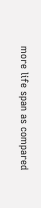more life span as compared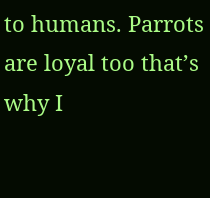to humans. Parrots are loyal too that’s why I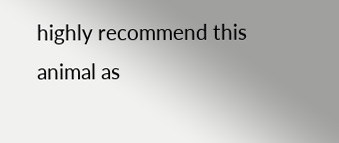highly recommend this animal as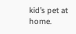kid’s pet at home.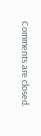Comments are closed.